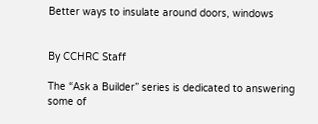Better ways to insulate around doors, windows


By CCHRC Staff

The “Ask a Builder” series is dedicated to answering some of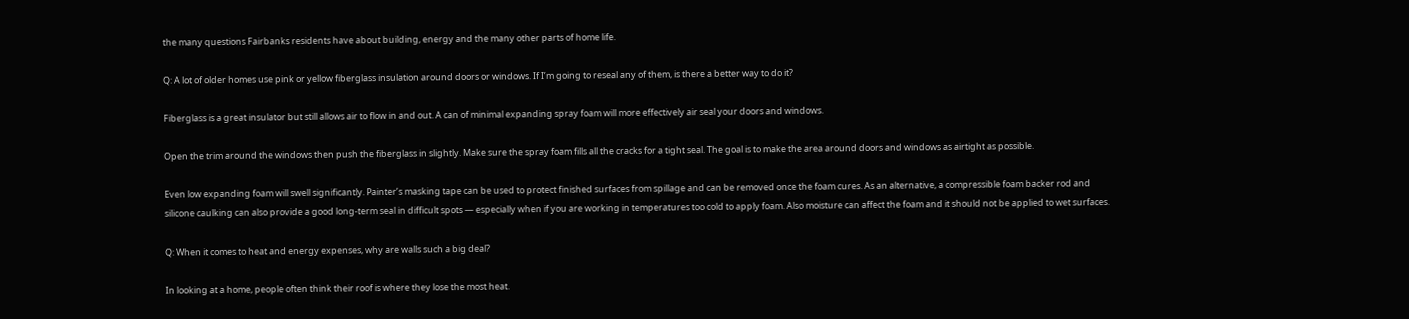the many questions Fairbanks residents have about building, energy and the many other parts of home life.

Q: A lot of older homes use pink or yellow fiberglass insulation around doors or windows. If I’m going to reseal any of them, is there a better way to do it?

Fiberglass is a great insulator but still allows air to flow in and out. A can of minimal expanding spray foam will more effectively air seal your doors and windows.

Open the trim around the windows then push the fiberglass in slightly. Make sure the spray foam fills all the cracks for a tight seal. The goal is to make the area around doors and windows as airtight as possible.

Even low expanding foam will swell significantly. Painter’s masking tape can be used to protect finished surfaces from spillage and can be removed once the foam cures. As an alternative, a compressible foam backer rod and silicone caulking can also provide a good long-term seal in difficult spots — especially when if you are working in temperatures too cold to apply foam. Also moisture can affect the foam and it should not be applied to wet surfaces.

Q: When it comes to heat and energy expenses, why are walls such a big deal?

In looking at a home, people often think their roof is where they lose the most heat.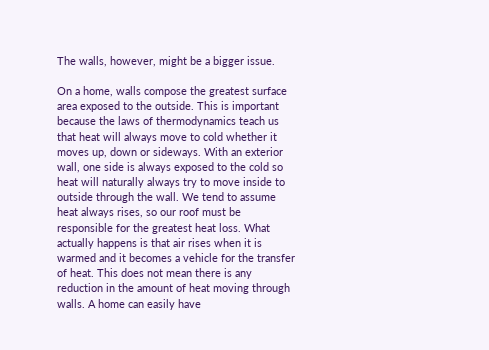The walls, however, might be a bigger issue.

On a home, walls compose the greatest surface area exposed to the outside. This is important because the laws of thermodynamics teach us that heat will always move to cold whether it moves up, down or sideways. With an exterior wall, one side is always exposed to the cold so heat will naturally always try to move inside to outside through the wall. We tend to assume heat always rises, so our roof must be responsible for the greatest heat loss. What actually happens is that air rises when it is warmed and it becomes a vehicle for the transfer of heat. This does not mean there is any reduction in the amount of heat moving through walls. A home can easily have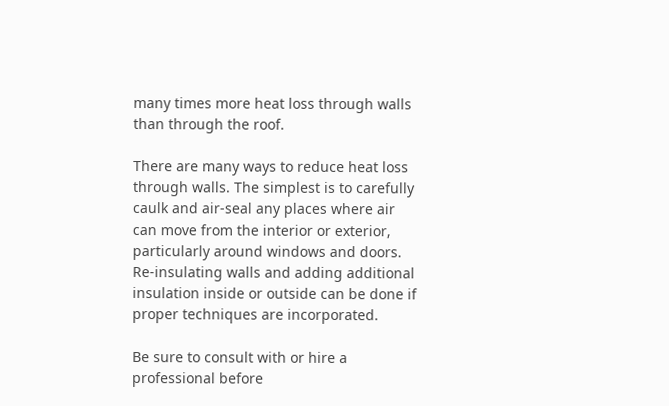many times more heat loss through walls than through the roof.

There are many ways to reduce heat loss through walls. The simplest is to carefully caulk and air-seal any places where air can move from the interior or exterior, particularly around windows and doors. Re-insulating walls and adding additional insulation inside or outside can be done if proper techniques are incorporated.

Be sure to consult with or hire a professional before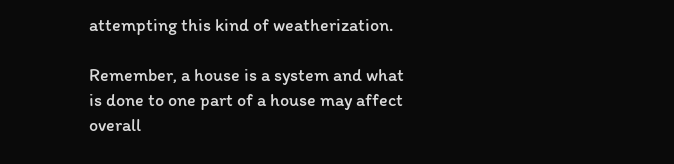attempting this kind of weatherization.

Remember, a house is a system and what is done to one part of a house may affect overall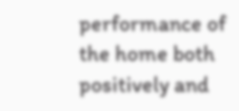performance of the home both positively and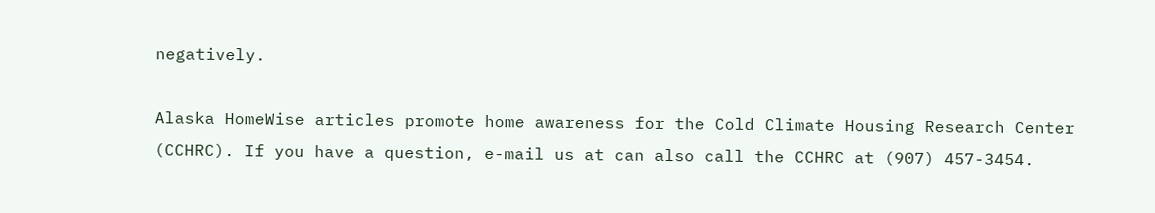negatively.

Alaska HomeWise articles promote home awareness for the Cold Climate Housing Research Center (CCHRC). If you have a question, e-mail us at can also call the CCHRC at (907) 457-3454.